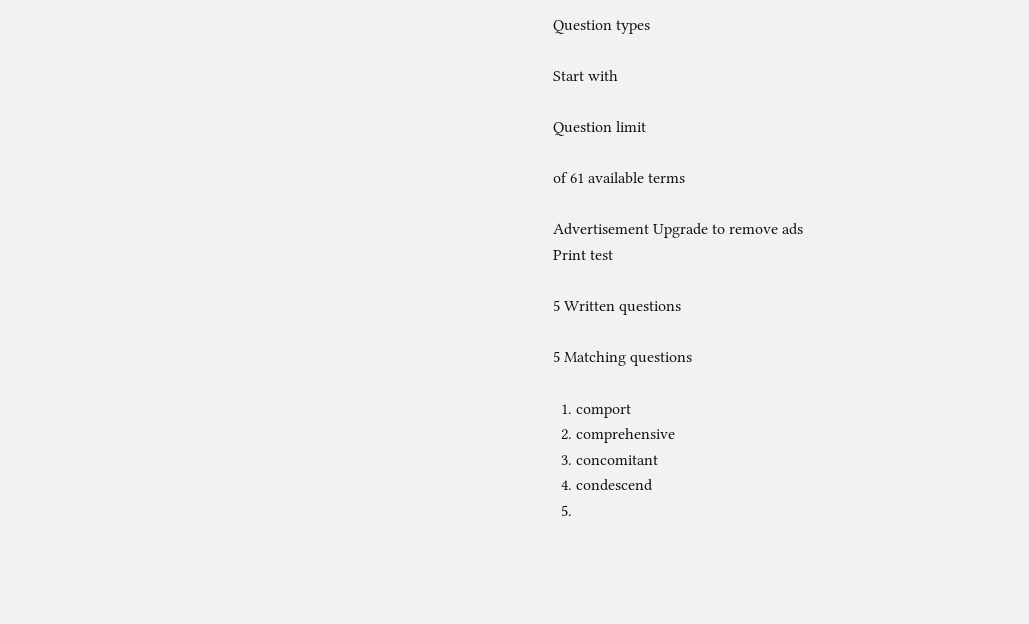Question types

Start with

Question limit

of 61 available terms

Advertisement Upgrade to remove ads
Print test

5 Written questions

5 Matching questions

  1. comport
  2. comprehensive
  3. concomitant
  4. condescend
  5.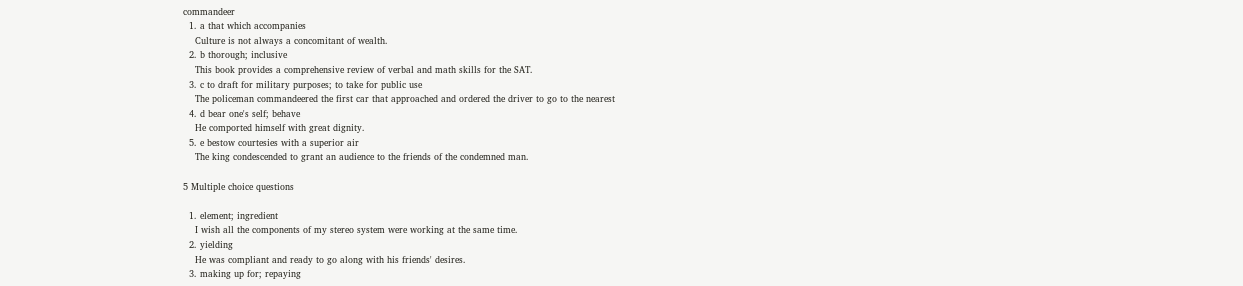commandeer
  1. a that which accompanies
    Culture is not always a concomitant of wealth.
  2. b thorough; inclusive
    This book provides a comprehensive review of verbal and math skills for the SAT.
  3. c to draft for military purposes; to take for public use
    The policeman commandeered the first car that approached and ordered the driver to go to the nearest
  4. d bear one's self; behave
    He comported himself with great dignity.
  5. e bestow courtesies with a superior air
    The king condescended to grant an audience to the friends of the condemned man.

5 Multiple choice questions

  1. element; ingredient
    I wish all the components of my stereo system were working at the same time.
  2. yielding
    He was compliant and ready to go along with his friends' desires.
  3. making up for; repaying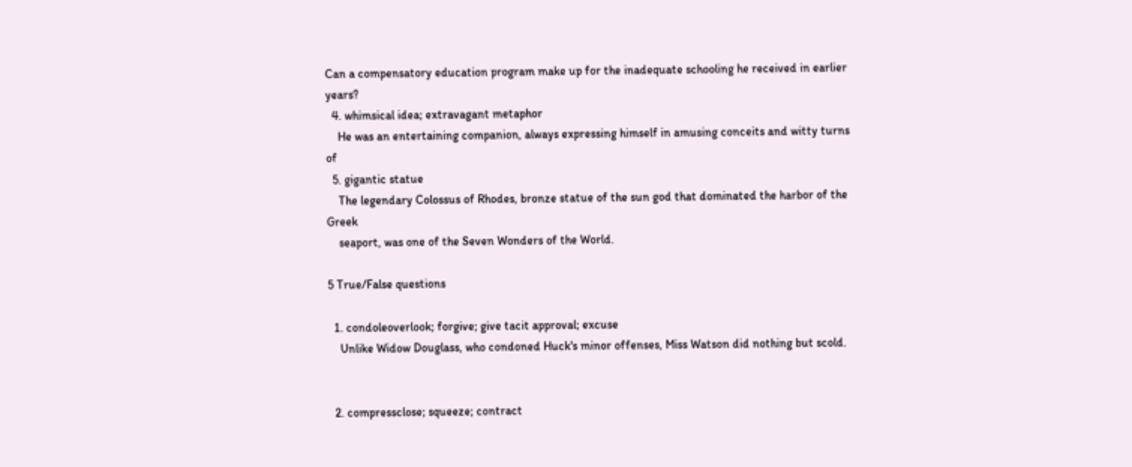Can a compensatory education program make up for the inadequate schooling he received in earlier years?
  4. whimsical idea; extravagant metaphor
    He was an entertaining companion, always expressing himself in amusing conceits and witty turns of
  5. gigantic statue
    The legendary Colossus of Rhodes, bronze statue of the sun god that dominated the harbor of the Greek
    seaport, was one of the Seven Wonders of the World.

5 True/False questions

  1. condoleoverlook; forgive; give tacit approval; excuse
    Unlike Widow Douglass, who condoned Huck's minor offenses, Miss Watson did nothing but scold.


  2. compressclose; squeeze; contract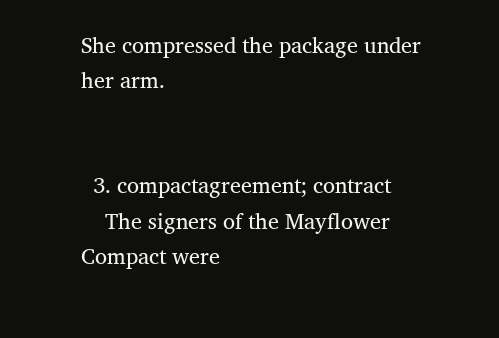She compressed the package under her arm.


  3. compactagreement; contract
    The signers of the Mayflower Compact were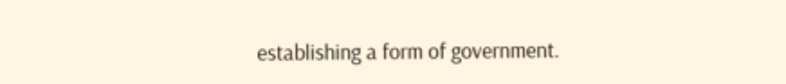establishing a form of government.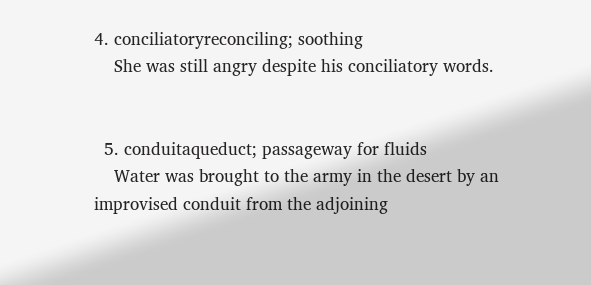4. conciliatoryreconciling; soothing
    She was still angry despite his conciliatory words.


  5. conduitaqueduct; passageway for fluids
    Water was brought to the army in the desert by an improvised conduit from the adjoining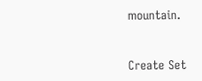mountain.


Create Set